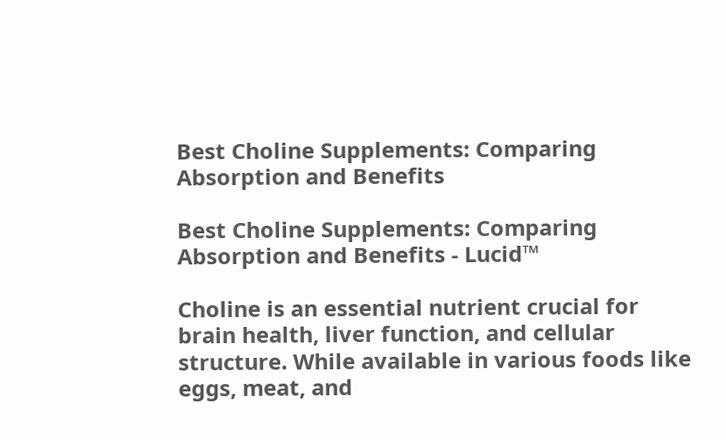Best Choline Supplements: Comparing Absorption and Benefits

Best Choline Supplements: Comparing Absorption and Benefits - Lucid™

Choline is an essential nutrient crucial for brain health, liver function, and cellular structure. While available in various foods like eggs, meat, and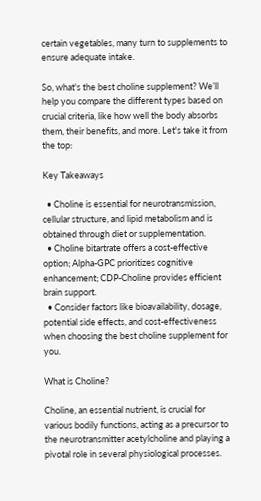certain vegetables, many turn to supplements to ensure adequate intake.

So, what's the best choline supplement? We’ll help you compare the different types based on crucial criteria, like how well the body absorbs them, their benefits, and more. Let's take it from the top:

Key Takeaways

  • Choline is essential for neurotransmission, cellular structure, and lipid metabolism and is obtained through diet or supplementation.
  • Choline bitartrate offers a cost-effective option; Alpha-GPC prioritizes cognitive enhancement; CDP-Choline provides efficient brain support.
  • Consider factors like bioavailability, dosage, potential side effects, and cost-effectiveness when choosing the best choline supplement for you.

What is Choline?

Choline, an essential nutrient, is crucial for various bodily functions, acting as a precursor to the neurotransmitter acetylcholine and playing a pivotal role in several physiological processes.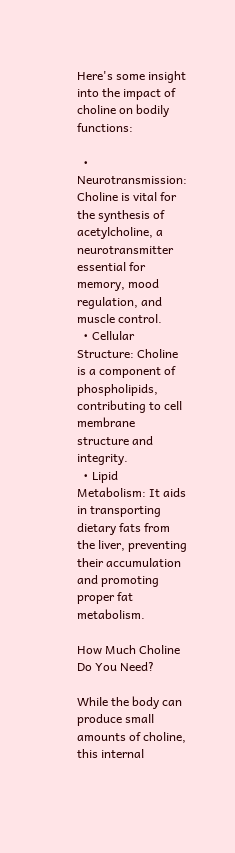Here's some insight into the impact of choline on bodily functions:

  • Neurotransmission: Choline is vital for the synthesis of acetylcholine, a neurotransmitter essential for memory, mood regulation, and muscle control.
  • Cellular Structure: Choline is a component of phospholipids, contributing to cell membrane structure and integrity.
  • Lipid Metabolism: It aids in transporting dietary fats from the liver, preventing their accumulation and promoting proper fat metabolism.

How Much Choline Do You Need?

While the body can produce small amounts of choline, this internal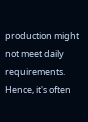production might not meet daily requirements. Hence, it's often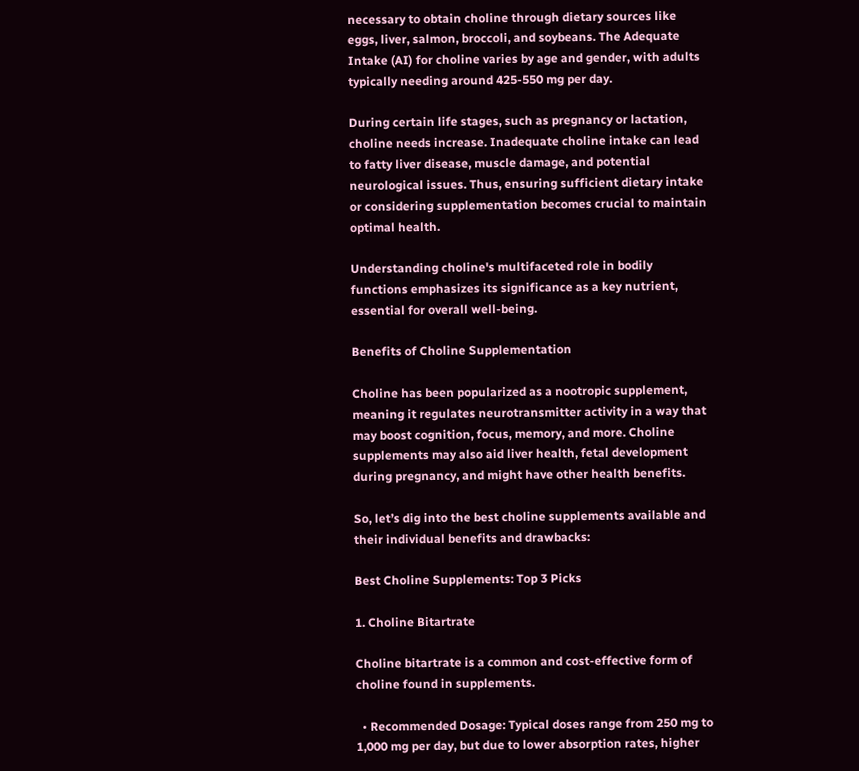necessary to obtain choline through dietary sources like eggs, liver, salmon, broccoli, and soybeans. The Adequate Intake (AI) for choline varies by age and gender, with adults typically needing around 425-550 mg per day.

During certain life stages, such as pregnancy or lactation, choline needs increase. Inadequate choline intake can lead to fatty liver disease, muscle damage, and potential neurological issues. Thus, ensuring sufficient dietary intake or considering supplementation becomes crucial to maintain optimal health.

Understanding choline's multifaceted role in bodily functions emphasizes its significance as a key nutrient, essential for overall well-being.

Benefits of Choline Supplementation

Choline has been popularized as a nootropic supplement, meaning it regulates neurotransmitter activity in a way that may boost cognition, focus, memory, and more. Choline supplements may also aid liver health, fetal development during pregnancy, and might have other health benefits.

So, let’s dig into the best choline supplements available and their individual benefits and drawbacks:

Best Choline Supplements: Top 3 Picks

1. Choline Bitartrate

Choline bitartrate is a common and cost-effective form of choline found in supplements.

  • Recommended Dosage: Typical doses range from 250 mg to 1,000 mg per day, but due to lower absorption rates, higher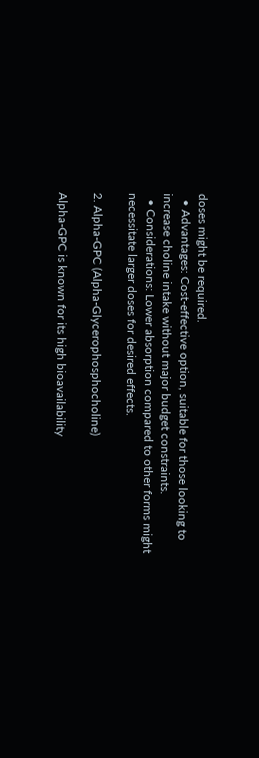doses might be required.
  • Advantages: Cost-effective option, suitable for those looking to increase choline intake without major budget constraints.
  • Considerations: Lower absorption compared to other forms might necessitate larger doses for desired effects.

2. Alpha-GPC (Alpha-Glycerophosphocholine)

Alpha-GPC is known for its high bioavailability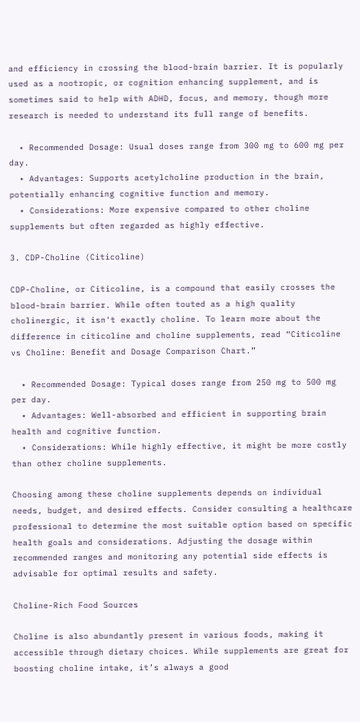and efficiency in crossing the blood-brain barrier. It is popularly used as a nootropic, or cognition enhancing supplement, and is sometimes said to help with ADHD, focus, and memory, though more research is needed to understand its full range of benefits.

  • Recommended Dosage: Usual doses range from 300 mg to 600 mg per day.
  • Advantages: Supports acetylcholine production in the brain, potentially enhancing cognitive function and memory.
  • Considerations: More expensive compared to other choline supplements but often regarded as highly effective.

3. CDP-Choline (Citicoline)

CDP-Choline, or Citicoline, is a compound that easily crosses the blood-brain barrier. While often touted as a high quality cholinergic, it isn't exactly choline. To learn more about the difference in citicoline and choline supplements, read “Citicoline vs Choline: Benefit and Dosage Comparison Chart.”

  • Recommended Dosage: Typical doses range from 250 mg to 500 mg per day.
  • Advantages: Well-absorbed and efficient in supporting brain health and cognitive function.
  • Considerations: While highly effective, it might be more costly than other choline supplements.

Choosing among these choline supplements depends on individual needs, budget, and desired effects. Consider consulting a healthcare professional to determine the most suitable option based on specific health goals and considerations. Adjusting the dosage within recommended ranges and monitoring any potential side effects is advisable for optimal results and safety.

Choline-Rich Food Sources

Choline is also abundantly present in various foods, making it accessible through dietary choices. While supplements are great for boosting choline intake, it’s always a good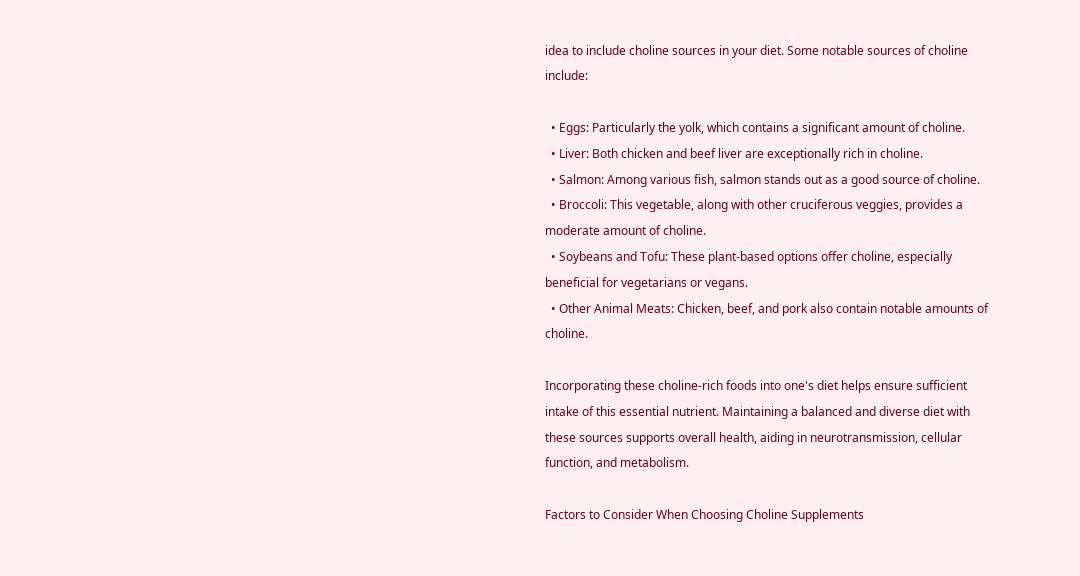idea to include choline sources in your diet. Some notable sources of choline include:

  • Eggs: Particularly the yolk, which contains a significant amount of choline.
  • Liver: Both chicken and beef liver are exceptionally rich in choline.
  • Salmon: Among various fish, salmon stands out as a good source of choline.
  • Broccoli: This vegetable, along with other cruciferous veggies, provides a moderate amount of choline.
  • Soybeans and Tofu: These plant-based options offer choline, especially beneficial for vegetarians or vegans.
  • Other Animal Meats: Chicken, beef, and pork also contain notable amounts of choline.

Incorporating these choline-rich foods into one's diet helps ensure sufficient intake of this essential nutrient. Maintaining a balanced and diverse diet with these sources supports overall health, aiding in neurotransmission, cellular function, and metabolism.

Factors to Consider When Choosing Choline Supplements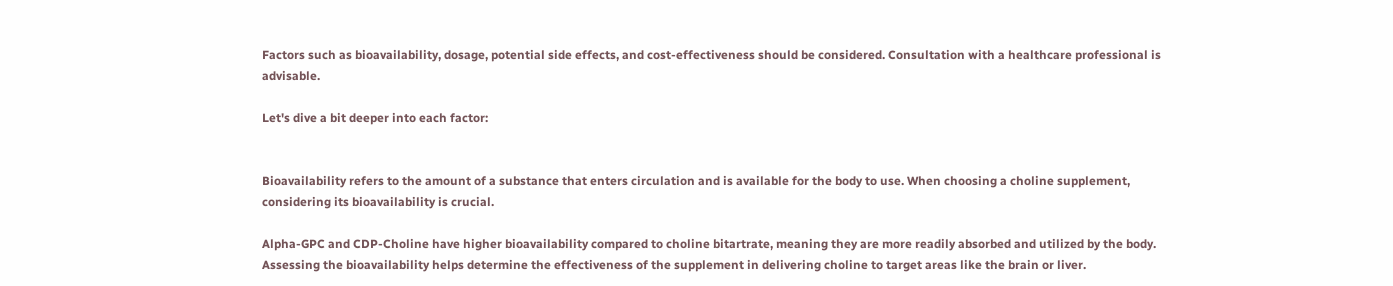Factors such as bioavailability, dosage, potential side effects, and cost-effectiveness should be considered. Consultation with a healthcare professional is advisable.

Let's dive a bit deeper into each factor:


Bioavailability refers to the amount of a substance that enters circulation and is available for the body to use. When choosing a choline supplement, considering its bioavailability is crucial.

Alpha-GPC and CDP-Choline have higher bioavailability compared to choline bitartrate, meaning they are more readily absorbed and utilized by the body. Assessing the bioavailability helps determine the effectiveness of the supplement in delivering choline to target areas like the brain or liver.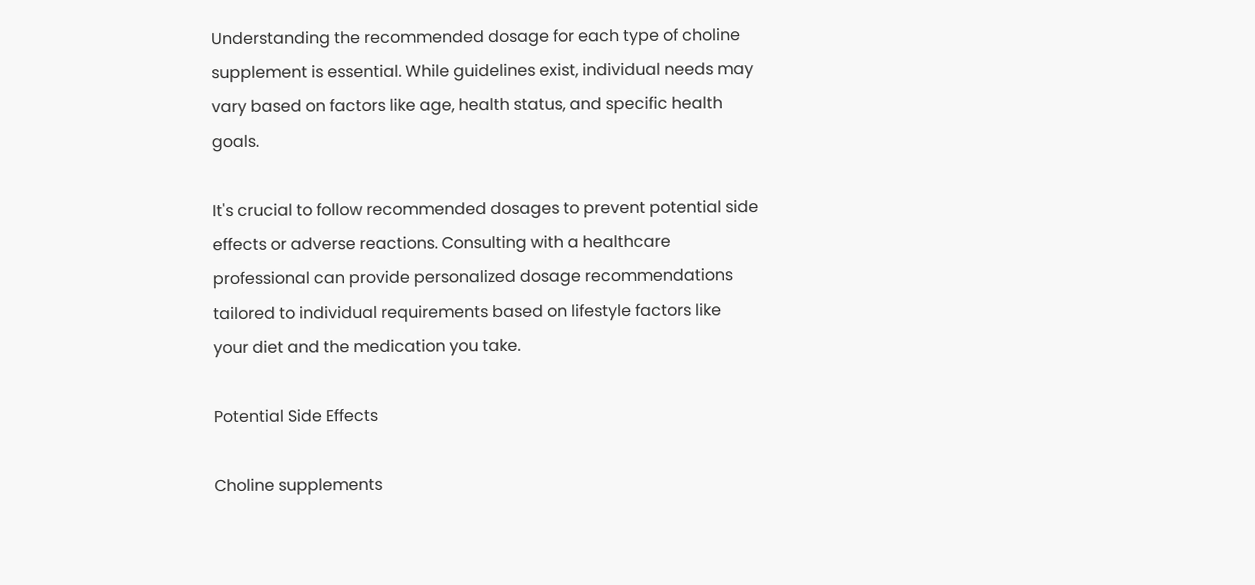Understanding the recommended dosage for each type of choline supplement is essential. While guidelines exist, individual needs may vary based on factors like age, health status, and specific health goals.

It's crucial to follow recommended dosages to prevent potential side effects or adverse reactions. Consulting with a healthcare professional can provide personalized dosage recommendations tailored to individual requirements based on lifestyle factors like your diet and the medication you take.

Potential Side Effects

Choline supplements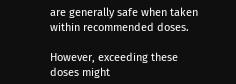are generally safe when taken within recommended doses.

However, exceeding these doses might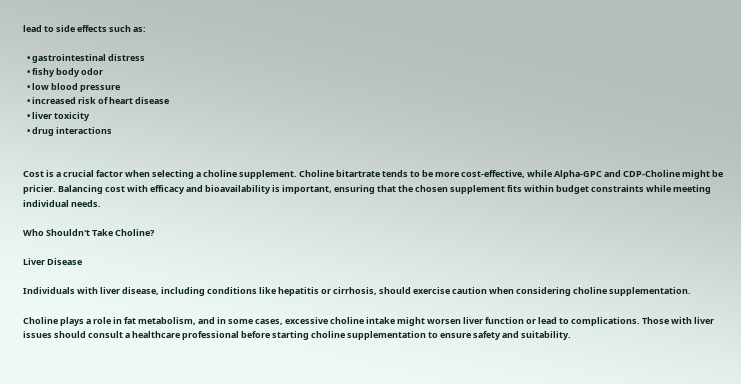lead to side effects such as:

  • gastrointestinal distress
  • fishy body odor
  • low blood pressure
  • increased risk of heart disease
  • liver toxicity
  • drug interactions


Cost is a crucial factor when selecting a choline supplement. Choline bitartrate tends to be more cost-effective, while Alpha-GPC and CDP-Choline might be pricier. Balancing cost with efficacy and bioavailability is important, ensuring that the chosen supplement fits within budget constraints while meeting individual needs.

Who Shouldn't Take Choline?

Liver Disease

Individuals with liver disease, including conditions like hepatitis or cirrhosis, should exercise caution when considering choline supplementation.

Choline plays a role in fat metabolism, and in some cases, excessive choline intake might worsen liver function or lead to complications. Those with liver issues should consult a healthcare professional before starting choline supplementation to ensure safety and suitability.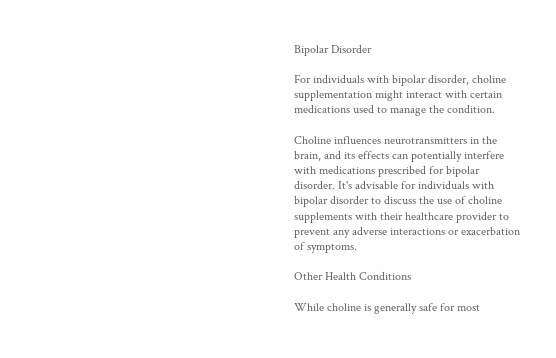Bipolar Disorder

For individuals with bipolar disorder, choline supplementation might interact with certain medications used to manage the condition.

Choline influences neurotransmitters in the brain, and its effects can potentially interfere with medications prescribed for bipolar disorder. It's advisable for individuals with bipolar disorder to discuss the use of choline supplements with their healthcare provider to prevent any adverse interactions or exacerbation of symptoms.

Other Health Conditions

While choline is generally safe for most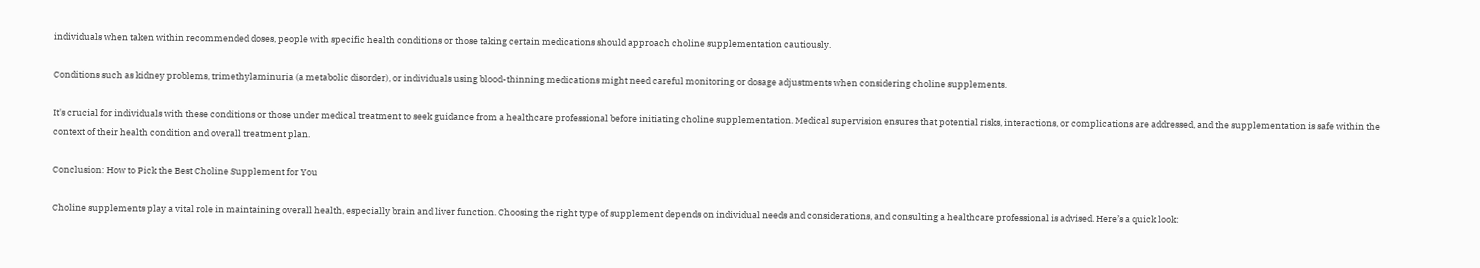individuals when taken within recommended doses, people with specific health conditions or those taking certain medications should approach choline supplementation cautiously.

Conditions such as kidney problems, trimethylaminuria (a metabolic disorder), or individuals using blood-thinning medications might need careful monitoring or dosage adjustments when considering choline supplements.

It's crucial for individuals with these conditions or those under medical treatment to seek guidance from a healthcare professional before initiating choline supplementation. Medical supervision ensures that potential risks, interactions, or complications are addressed, and the supplementation is safe within the context of their health condition and overall treatment plan.

Conclusion: How to Pick the Best Choline Supplement for You

Choline supplements play a vital role in maintaining overall health, especially brain and liver function. Choosing the right type of supplement depends on individual needs and considerations, and consulting a healthcare professional is advised. Here’s a quick look: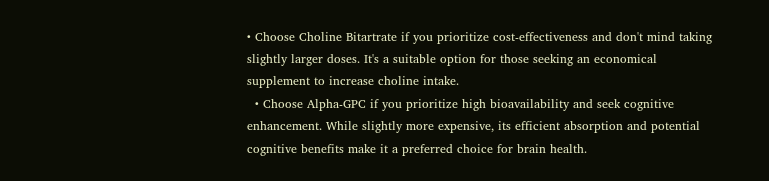• Choose Choline Bitartrate if you prioritize cost-effectiveness and don't mind taking slightly larger doses. It's a suitable option for those seeking an economical supplement to increase choline intake.
  • Choose Alpha-GPC if you prioritize high bioavailability and seek cognitive enhancement. While slightly more expensive, its efficient absorption and potential cognitive benefits make it a preferred choice for brain health.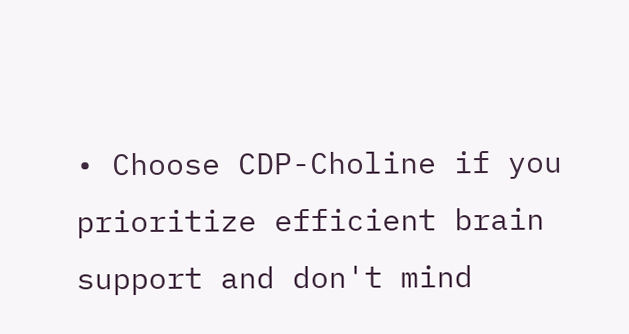• Choose CDP-Choline if you prioritize efficient brain support and don't mind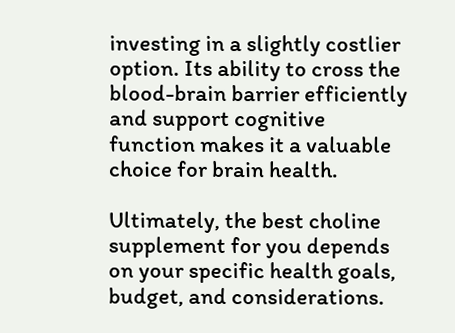investing in a slightly costlier option. Its ability to cross the blood-brain barrier efficiently and support cognitive function makes it a valuable choice for brain health.

Ultimately, the best choline supplement for you depends on your specific health goals, budget, and considerations.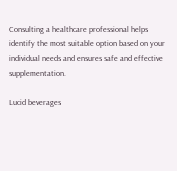Consulting a healthcare professional helps identify the most suitable option based on your individual needs and ensures safe and effective supplementation.

Lucid beverages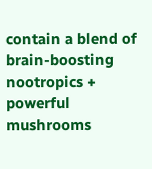contain a blend of brain-boosting nootropics + powerful mushrooms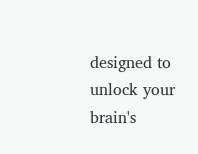designed to unlock your brain's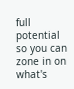full potential so you can zone in on what's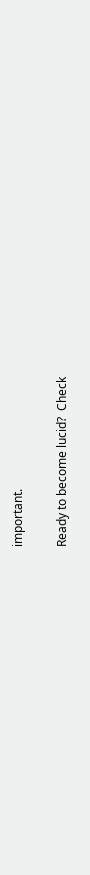important.

Ready to become lucid?  Check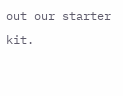out our starter kit.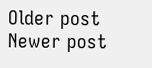Older post Newer post